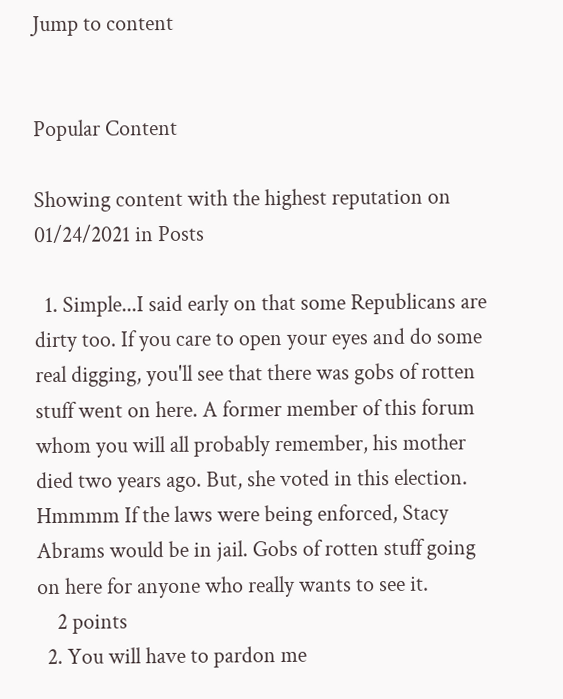Jump to content


Popular Content

Showing content with the highest reputation on 01/24/2021 in Posts

  1. Simple...I said early on that some Republicans are dirty too. If you care to open your eyes and do some real digging, you'll see that there was gobs of rotten stuff went on here. A former member of this forum whom you will all probably remember, his mother died two years ago. But, she voted in this election. Hmmmm If the laws were being enforced, Stacy Abrams would be in jail. Gobs of rotten stuff going on here for anyone who really wants to see it.
    2 points
  2. You will have to pardon me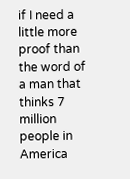if I need a little more proof than the word of a man that thinks 7 million people in America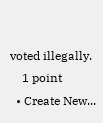voted illegally.
    1 point
  • Create New...